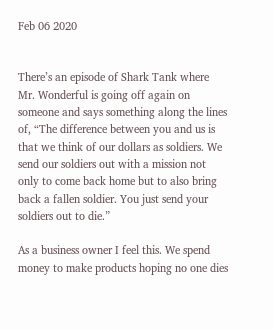Feb 06 2020


There’s an episode of Shark Tank where Mr. Wonderful is going off again on someone and says something along the lines of, “The difference between you and us is that we think of our dollars as soldiers. We send our soldiers out with a mission not only to come back home but to also bring back a fallen soldier. You just send your soldiers out to die.”

As a business owner I feel this. We spend money to make products hoping no one dies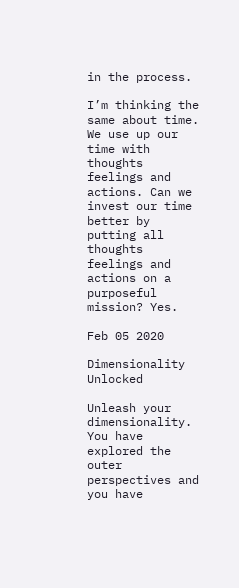in the process.

I’m thinking the same about time. We use up our time with thoughts feelings and actions. Can we invest our time better by putting all thoughts feelings and actions on a purposeful mission? Yes.

Feb 05 2020

Dimensionality Unlocked

Unleash your dimensionality. You have explored the outer perspectives and you have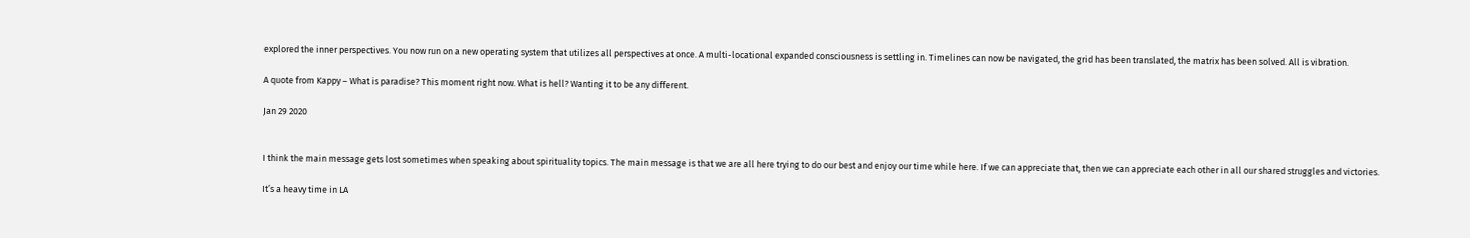explored the inner perspectives. You now run on a new operating system that utilizes all perspectives at once. A multi-locational expanded consciousness is settling in. Timelines can now be navigated, the grid has been translated, the matrix has been solved. All is vibration.

A quote from Kappy – What is paradise? This moment right now. What is hell? Wanting it to be any different.

Jan 29 2020


I think the main message gets lost sometimes when speaking about spirituality topics. The main message is that we are all here trying to do our best and enjoy our time while here. If we can appreciate that, then we can appreciate each other in all our shared struggles and victories.

It’s a heavy time in LA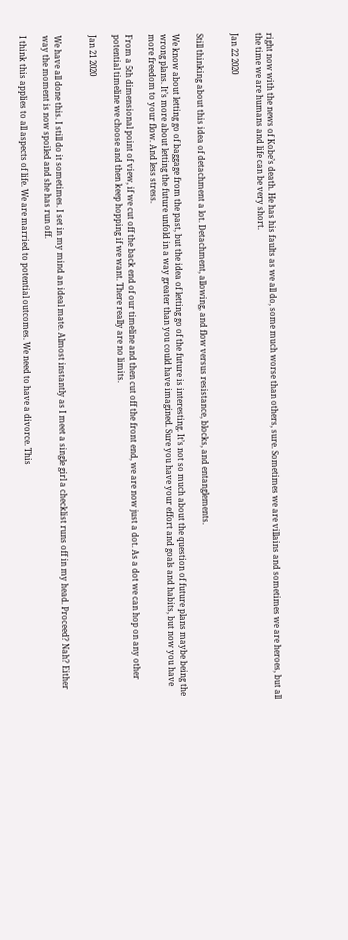right now with the news of Kobe’s death. He has his faults as we all do, some much worse than others, sure. Sometimes we are villains and sometimes we are heroes, but all the time we are humans and life can be very short.

Jan 22 2020


Still thinking about this idea of detachment a lot. Detachment, allowing, and flow versus resistance, blocks, and entanglements.

We know about letting go of baggage from the past, but the idea of letting go of the future is interesting. It’s not so much about the question of future plans maybe being the wrong plans. It’s more about letting the future unfold in a way greater than you could have imagined. Sure you have your effort and goals and habits, but now you have more freedom to your flow. And less stress.

From a 5th dimensional point of view, if we cut off the back end of our timeline and then cut off the front end, we are now just a dot. As a dot we can hop on any other potential timeline we choose and then keep hopping if we want. There really are no limits.

Jan 21 2020


We have all done this. I still do it sometimes. I set in my mind an ideal mate. Almost instantly as I meet a single girl a checklist runs off in my head. Proceed? Nah? Either way the moment is now spoiled and she has run off.

I think this applies to all aspects of life. We are married to potential outcomes. We need to have a divorce. This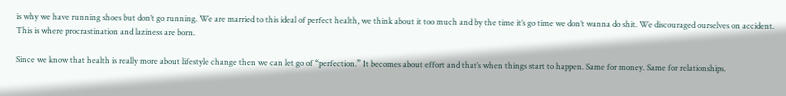is why we have running shoes but don’t go running. We are married to this ideal of perfect health, we think about it too much and by the time it’s go time we don’t wanna do shit. We discouraged ourselves on accident. This is where procrastination and laziness are born.

Since we know that health is really more about lifestyle change then we can let go of “perfection.” It becomes about effort and that’s when things start to happen. Same for money. Same for relationships.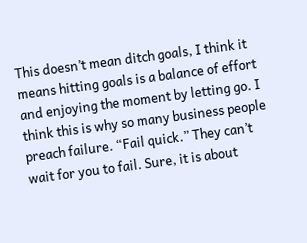This doesn’t mean ditch goals, I think it means hitting goals is a balance of effort and enjoying the moment by letting go. I think this is why so many business people preach failure. “Fail quick.” They can’t wait for you to fail. Sure, it is about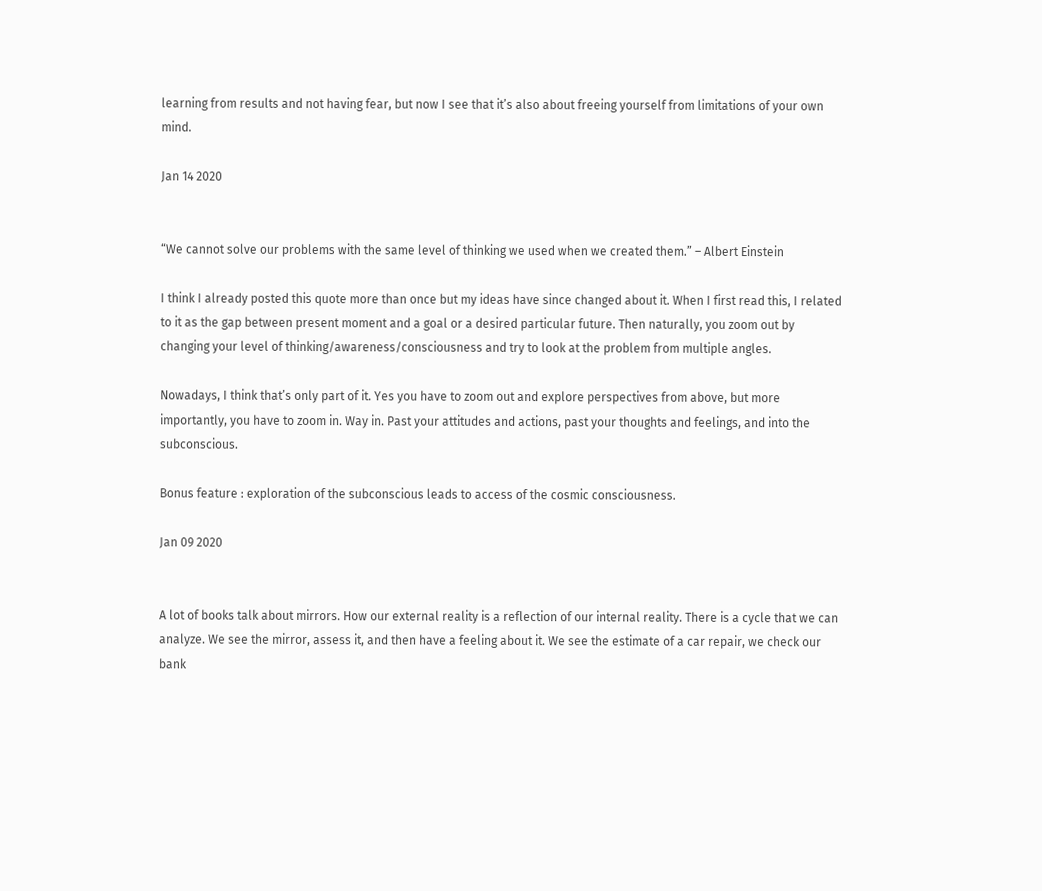learning from results and not having fear, but now I see that it’s also about freeing yourself from limitations of your own mind.

Jan 14 2020


“We cannot solve our problems with the same level of thinking we used when we created them.” – Albert Einstein

I think I already posted this quote more than once but my ideas have since changed about it. When I first read this, I related to it as the gap between present moment and a goal or a desired particular future. Then naturally, you zoom out by changing your level of thinking/awareness/consciousness and try to look at the problem from multiple angles.

Nowadays, I think that’s only part of it. Yes you have to zoom out and explore perspectives from above, but more importantly, you have to zoom in. Way in. Past your attitudes and actions, past your thoughts and feelings, and into the subconscious.

Bonus feature : exploration of the subconscious leads to access of the cosmic consciousness.

Jan 09 2020


A lot of books talk about mirrors. How our external reality is a reflection of our internal reality. There is a cycle that we can analyze. We see the mirror, assess it, and then have a feeling about it. We see the estimate of a car repair, we check our bank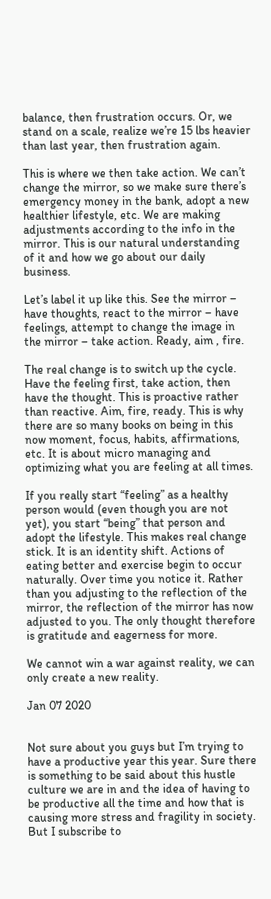balance, then frustration occurs. Or, we stand on a scale, realize we’re 15 lbs heavier than last year, then frustration again.

This is where we then take action. We can’t change the mirror, so we make sure there’s emergency money in the bank, adopt a new healthier lifestyle, etc. We are making adjustments according to the info in the mirror. This is our natural understanding of it and how we go about our daily business.

Let’s label it up like this. See the mirror – have thoughts, react to the mirror – have feelings, attempt to change the image in the mirror – take action. Ready, aim , fire.

The real change is to switch up the cycle. Have the feeling first, take action, then have the thought. This is proactive rather than reactive. Aim, fire, ready. This is why there are so many books on being in this now moment, focus, habits, affirmations, etc. It is about micro managing and optimizing what you are feeling at all times.

If you really start “feeling” as a healthy person would (even though you are not yet), you start “being” that person and adopt the lifestyle. This makes real change stick. It is an identity shift. Actions of eating better and exercise begin to occur naturally. Over time you notice it. Rather than you adjusting to the reflection of the mirror, the reflection of the mirror has now adjusted to you. The only thought therefore is gratitude and eagerness for more.

We cannot win a war against reality, we can only create a new reality.

Jan 07 2020


Not sure about you guys but I’m trying to have a productive year this year. Sure there is something to be said about this hustle culture we are in and the idea of having to be productive all the time and how that is causing more stress and fragility in society. But I subscribe to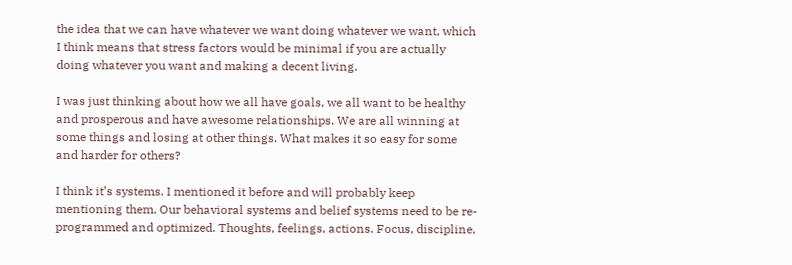the idea that we can have whatever we want doing whatever we want, which I think means that stress factors would be minimal if you are actually doing whatever you want and making a decent living.

I was just thinking about how we all have goals, we all want to be healthy and prosperous and have awesome relationships. We are all winning at some things and losing at other things. What makes it so easy for some and harder for others?

I think it’s systems. I mentioned it before and will probably keep mentioning them. Our behavioral systems and belief systems need to be re-programmed and optimized. Thoughts, feelings, actions. Focus, discipline,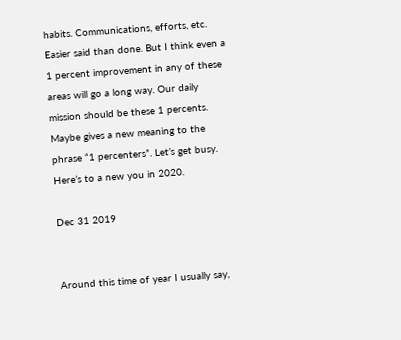habits. Communications, efforts, etc. Easier said than done. But I think even a 1 percent improvement in any of these areas will go a long way. Our daily mission should be these 1 percents. Maybe gives a new meaning to the phrase “1 percenters”. Let’s get busy. Here’s to a new you in 2020.

Dec 31 2019


Around this time of year I usually say,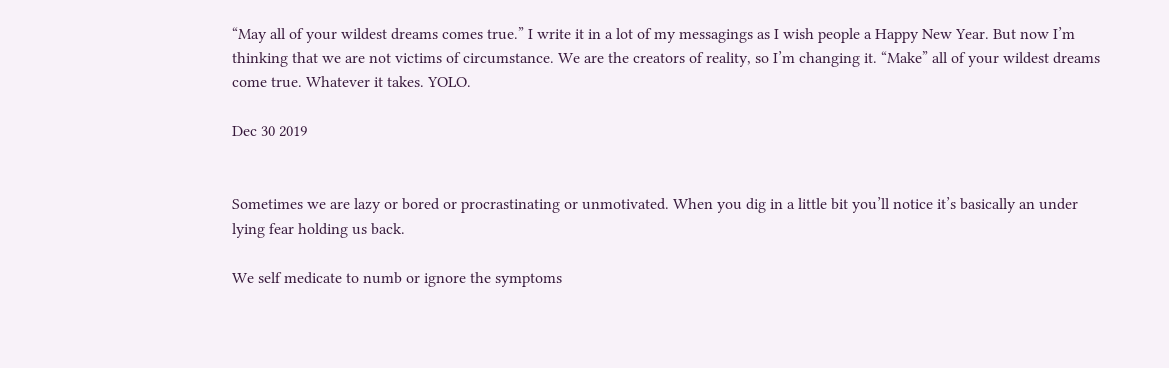“May all of your wildest dreams comes true.” I write it in a lot of my messagings as I wish people a Happy New Year. But now I’m thinking that we are not victims of circumstance. We are the creators of reality, so I’m changing it. “Make” all of your wildest dreams come true. Whatever it takes. YOLO.

Dec 30 2019


Sometimes we are lazy or bored or procrastinating or unmotivated. When you dig in a little bit you’ll notice it’s basically an under lying fear holding us back.

We self medicate to numb or ignore the symptoms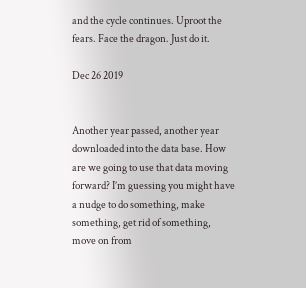and the cycle continues. Uproot the fears. Face the dragon. Just do it.

Dec 26 2019


Another year passed, another year downloaded into the data base. How are we going to use that data moving forward? I’m guessing you might have a nudge to do something, make something, get rid of something, move on from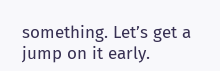something. Let’s get a jump on it early.